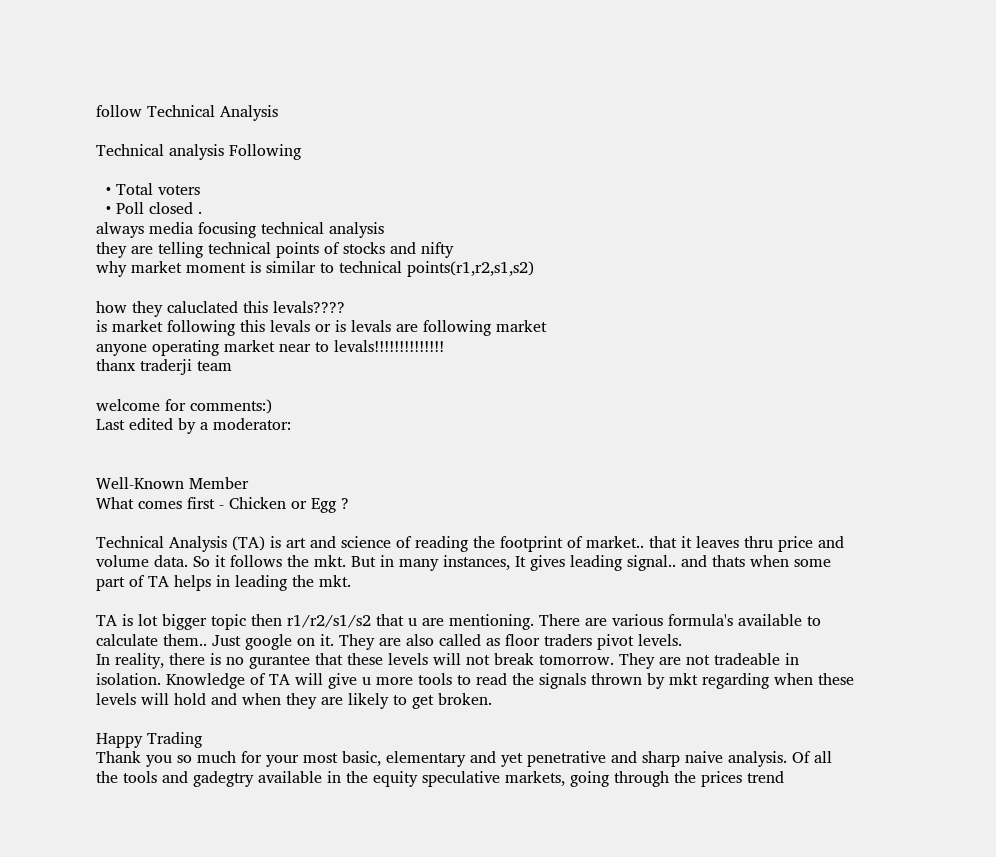follow Technical Analysis

Technical analysis Following

  • Total voters
  • Poll closed .
always media focusing technical analysis
they are telling technical points of stocks and nifty
why market moment is similar to technical points(r1,r2,s1,s2)

how they caluclated this levals????
is market following this levals or is levals are following market
anyone operating market near to levals!!!!!!!!!!!!!!
thanx traderji team

welcome for comments:)
Last edited by a moderator:


Well-Known Member
What comes first - Chicken or Egg ?

Technical Analysis (TA) is art and science of reading the footprint of market.. that it leaves thru price and volume data. So it follows the mkt. But in many instances, It gives leading signal.. and thats when some part of TA helps in leading the mkt.

TA is lot bigger topic then r1/r2/s1/s2 that u are mentioning. There are various formula's available to calculate them.. Just google on it. They are also called as floor traders pivot levels.
In reality, there is no gurantee that these levels will not break tomorrow. They are not tradeable in isolation. Knowledge of TA will give u more tools to read the signals thrown by mkt regarding when these levels will hold and when they are likely to get broken.

Happy Trading
Thank you so much for your most basic, elementary and yet penetrative and sharp naive analysis. Of all the tools and gadegtry available in the equity speculative markets, going through the prices trend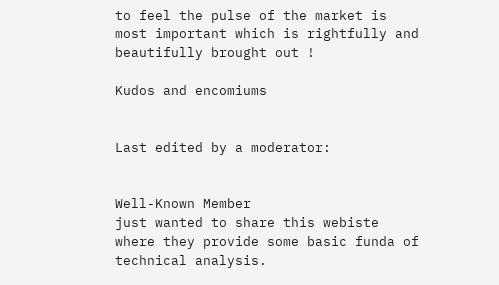to feel the pulse of the market is most important which is rightfully and beautifully brought out !

Kudos and encomiums


Last edited by a moderator:


Well-Known Member
just wanted to share this webiste where they provide some basic funda of technical analysis.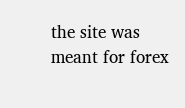the site was meant for forex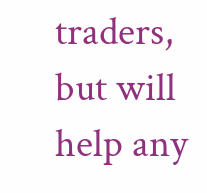traders, but will help any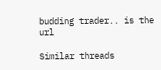budding trader.. is the url

Similar threads